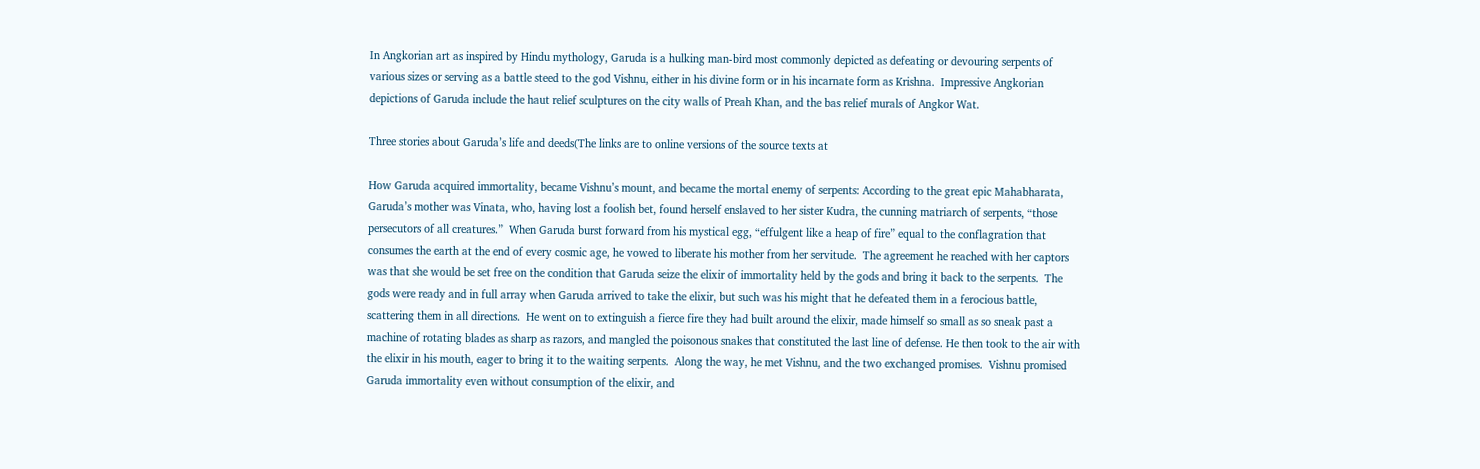In Angkorian art as inspired by Hindu mythology, Garuda is a hulking man-bird most commonly depicted as defeating or devouring serpents of various sizes or serving as a battle steed to the god Vishnu, either in his divine form or in his incarnate form as Krishna.  Impressive Angkorian depictions of Garuda include the haut relief sculptures on the city walls of Preah Khan, and the bas relief murals of Angkor Wat.

Three stories about Garuda’s life and deeds(The links are to online versions of the source texts at

How Garuda acquired immortality, became Vishnu’s mount, and became the mortal enemy of serpents: According to the great epic Mahabharata, Garuda’s mother was Vinata, who, having lost a foolish bet, found herself enslaved to her sister Kudra, the cunning matriarch of serpents, “those persecutors of all creatures.”  When Garuda burst forward from his mystical egg, “effulgent like a heap of fire” equal to the conflagration that consumes the earth at the end of every cosmic age, he vowed to liberate his mother from her servitude.  The agreement he reached with her captors was that she would be set free on the condition that Garuda seize the elixir of immortality held by the gods and bring it back to the serpents.  The gods were ready and in full array when Garuda arrived to take the elixir, but such was his might that he defeated them in a ferocious battle, scattering them in all directions.  He went on to extinguish a fierce fire they had built around the elixir, made himself so small as so sneak past a machine of rotating blades as sharp as razors, and mangled the poisonous snakes that constituted the last line of defense. He then took to the air with the elixir in his mouth, eager to bring it to the waiting serpents.  Along the way, he met Vishnu, and the two exchanged promises.  Vishnu promised Garuda immortality even without consumption of the elixir, and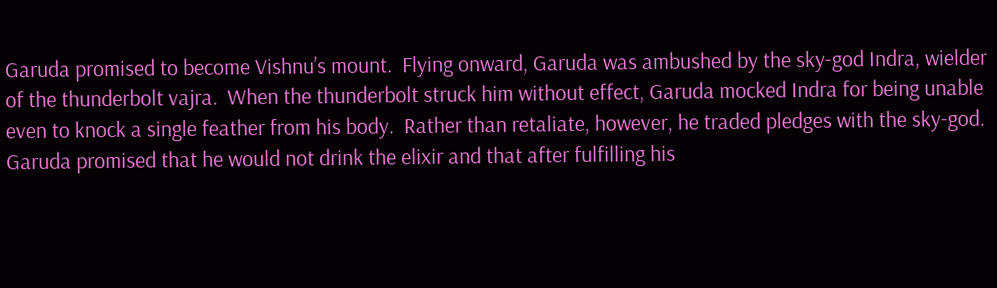Garuda promised to become Vishnu’s mount.  Flying onward, Garuda was ambushed by the sky-god Indra, wielder of the thunderbolt vajra.  When the thunderbolt struck him without effect, Garuda mocked Indra for being unable even to knock a single feather from his body.  Rather than retaliate, however, he traded pledges with the sky-god.  Garuda promised that he would not drink the elixir and that after fulfilling his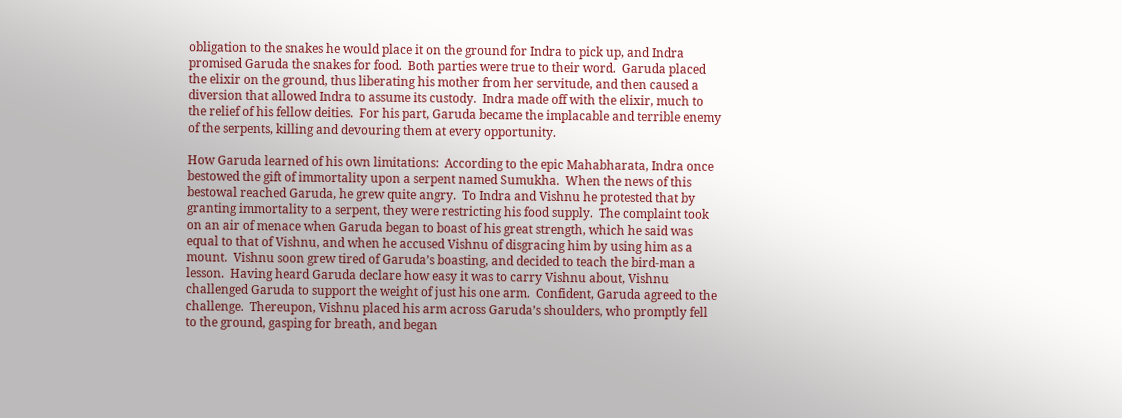obligation to the snakes he would place it on the ground for Indra to pick up, and Indra promised Garuda the snakes for food.  Both parties were true to their word.  Garuda placed the elixir on the ground, thus liberating his mother from her servitude, and then caused a diversion that allowed Indra to assume its custody.  Indra made off with the elixir, much to the relief of his fellow deities.  For his part, Garuda became the implacable and terrible enemy of the serpents, killing and devouring them at every opportunity.

How Garuda learned of his own limitations:  According to the epic Mahabharata, Indra once bestowed the gift of immortality upon a serpent named Sumukha.  When the news of this bestowal reached Garuda, he grew quite angry.  To Indra and Vishnu he protested that by granting immortality to a serpent, they were restricting his food supply.  The complaint took on an air of menace when Garuda began to boast of his great strength, which he said was equal to that of Vishnu, and when he accused Vishnu of disgracing him by using him as a mount.  Vishnu soon grew tired of Garuda’s boasting, and decided to teach the bird-man a lesson.  Having heard Garuda declare how easy it was to carry Vishnu about, Vishnu challenged Garuda to support the weight of just his one arm.  Confident, Garuda agreed to the challenge.  Thereupon, Vishnu placed his arm across Garuda’s shoulders, who promptly fell to the ground, gasping for breath, and began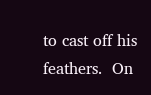to cast off his feathers.  On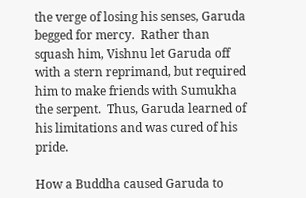the verge of losing his senses, Garuda begged for mercy.  Rather than squash him, Vishnu let Garuda off with a stern reprimand, but required him to make friends with Sumukha the serpent.  Thus, Garuda learned of his limitations and was cured of his pride.

How a Buddha caused Garuda to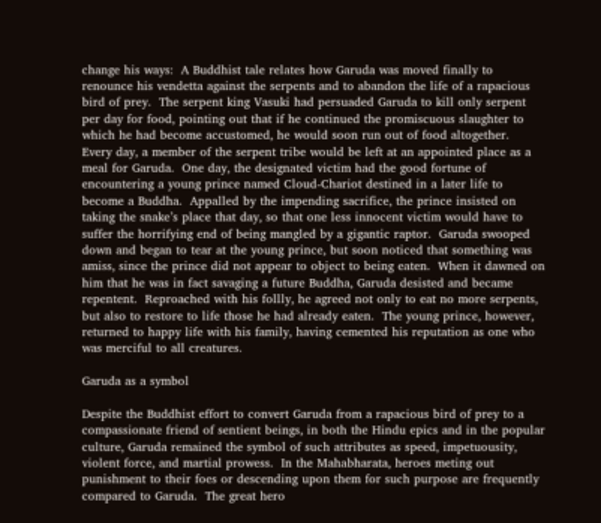change his ways:  A Buddhist tale relates how Garuda was moved finally to renounce his vendetta against the serpents and to abandon the life of a rapacious bird of prey.  The serpent king Vasuki had persuaded Garuda to kill only serpent per day for food, pointing out that if he continued the promiscuous slaughter to which he had become accustomed, he would soon run out of food altogether.  Every day, a member of the serpent tribe would be left at an appointed place as a meal for Garuda.  One day, the designated victim had the good fortune of encountering a young prince named Cloud-Chariot destined in a later life to become a Buddha.  Appalled by the impending sacrifice, the prince insisted on taking the snake’s place that day, so that one less innocent victim would have to suffer the horrifying end of being mangled by a gigantic raptor.  Garuda swooped down and began to tear at the young prince, but soon noticed that something was amiss, since the prince did not appear to object to being eaten.  When it dawned on him that he was in fact savaging a future Buddha, Garuda desisted and became repentent.  Reproached with his follly, he agreed not only to eat no more serpents, but also to restore to life those he had already eaten.  The young prince, however, returned to happy life with his family, having cemented his reputation as one who was merciful to all creatures.

Garuda as a symbol

Despite the Buddhist effort to convert Garuda from a rapacious bird of prey to a compassionate friend of sentient beings, in both the Hindu epics and in the popular culture, Garuda remained the symbol of such attributes as speed, impetuousity, violent force, and martial prowess.  In the Mahabharata, heroes meting out punishment to their foes or descending upon them for such purpose are frequently compared to Garuda.  The great hero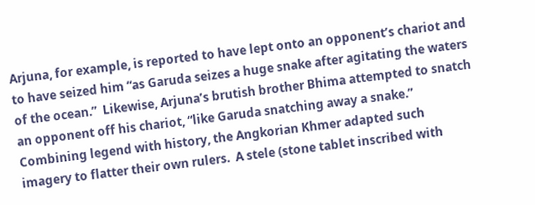Arjuna, for example, is reported to have lept onto an opponent’s chariot and to have seized him “as Garuda seizes a huge snake after agitating the waters of the ocean.”  Likewise, Arjuna’s brutish brother Bhima attempted to snatch an opponent off his chariot, “like Garuda snatching away a snake.”  Combining legend with history, the Angkorian Khmer adapted such imagery to flatter their own rulers.  A stele (stone tablet inscribed with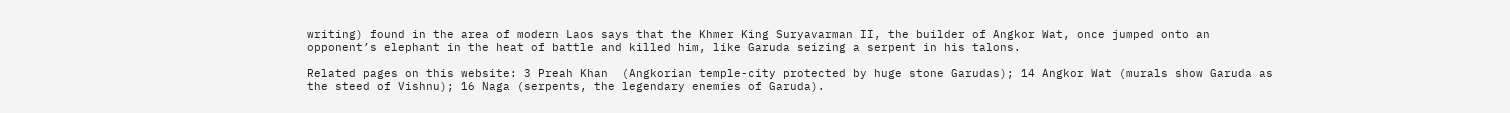writing) found in the area of modern Laos says that the Khmer King Suryavarman II, the builder of Angkor Wat, once jumped onto an opponent’s elephant in the heat of battle and killed him, like Garuda seizing a serpent in his talons.

Related pages on this website: 3 Preah Khan  (Angkorian temple-city protected by huge stone Garudas); 14 Angkor Wat (murals show Garuda as the steed of Vishnu); 16 Naga (serpents, the legendary enemies of Garuda).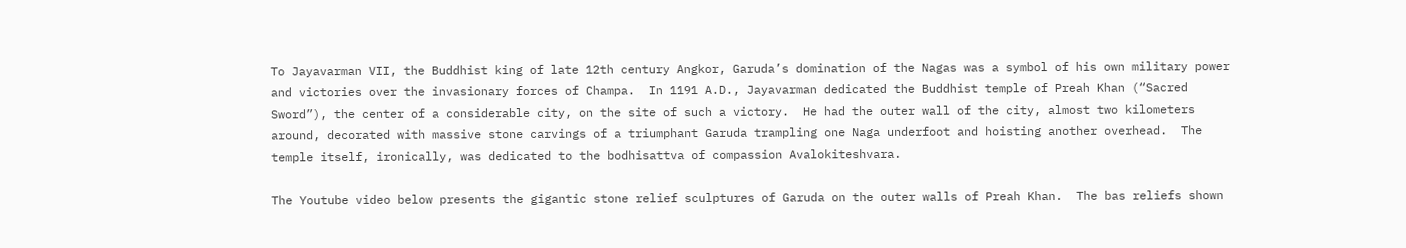To Jayavarman VII, the Buddhist king of late 12th century Angkor, Garuda’s domination of the Nagas was a symbol of his own military power and victories over the invasionary forces of Champa.  In 1191 A.D., Jayavarman dedicated the Buddhist temple of Preah Khan (“Sacred Sword”), the center of a considerable city, on the site of such a victory.  He had the outer wall of the city, almost two kilometers around, decorated with massive stone carvings of a triumphant Garuda trampling one Naga underfoot and hoisting another overhead.  The temple itself, ironically, was dedicated to the bodhisattva of compassion Avalokiteshvara.

The Youtube video below presents the gigantic stone relief sculptures of Garuda on the outer walls of Preah Khan.  The bas reliefs shown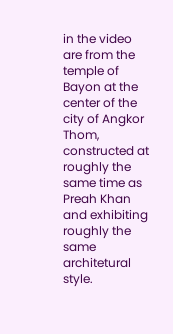in the video are from the temple of Bayon at the center of the city of Angkor Thom, constructed at roughly the same time as Preah Khan and exhibiting roughly the same architetural style.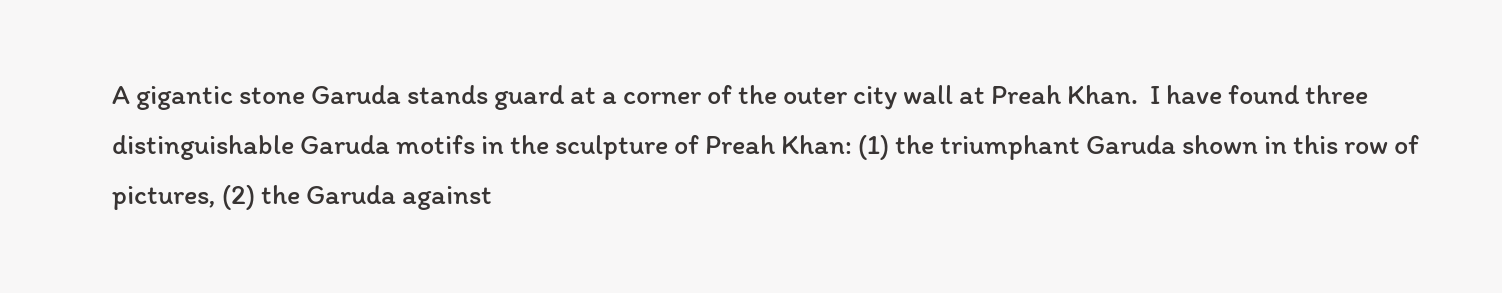A gigantic stone Garuda stands guard at a corner of the outer city wall at Preah Khan.  I have found three distinguishable Garuda motifs in the sculpture of Preah Khan: (1) the triumphant Garuda shown in this row of pictures, (2) the Garuda against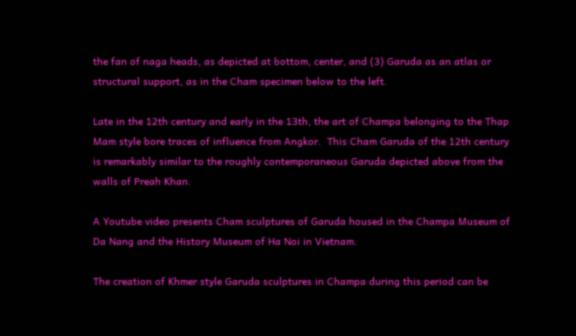the fan of naga heads, as depicted at bottom, center, and (3) Garuda as an atlas or structural support, as in the Cham specimen below to the left.

Late in the 12th century and early in the 13th, the art of Champa belonging to the Thap Mam style bore traces of influence from Angkor.  This Cham Garuda of the 12th century is remarkably similar to the roughly contemporaneous Garuda depicted above from the walls of Preah Khan.

A Youtube video presents Cham sculptures of Garuda housed in the Champa Museum of Da Nang and the History Museum of Ha Noi in Vietnam.

The creation of Khmer style Garuda sculptures in Champa during this period can be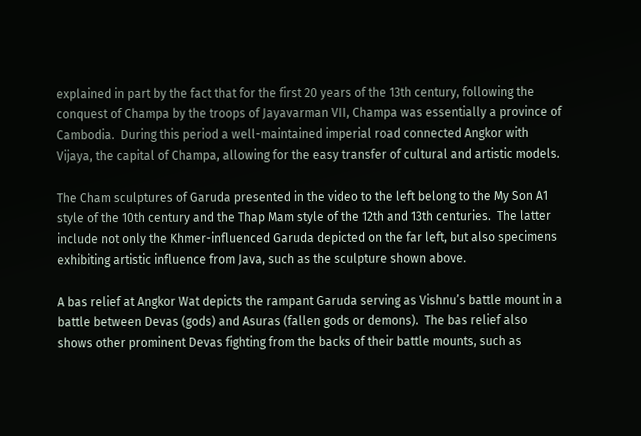explained in part by the fact that for the first 20 years of the 13th century, following the conquest of Champa by the troops of Jayavarman VII, Champa was essentially a province of Cambodia.  During this period a well-maintained imperial road connected Angkor with Vijaya, the capital of Champa, allowing for the easy transfer of cultural and artistic models.

The Cham sculptures of Garuda presented in the video to the left belong to the My Son A1 style of the 10th century and the Thap Mam style of the 12th and 13th centuries.  The latter include not only the Khmer-influenced Garuda depicted on the far left, but also specimens exhibiting artistic influence from Java, such as the sculpture shown above.

A bas relief at Angkor Wat depicts the rampant Garuda serving as Vishnu’s battle mount in a battle between Devas (gods) and Asuras (fallen gods or demons).  The bas relief also shows other prominent Devas fighting from the backs of their battle mounts, such as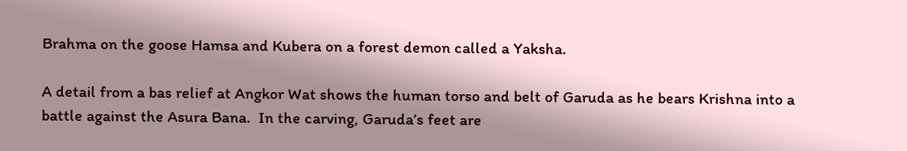Brahma on the goose Hamsa and Kubera on a forest demon called a Yaksha.

A detail from a bas relief at Angkor Wat shows the human torso and belt of Garuda as he bears Krishna into a battle against the Asura Bana.  In the carving, Garuda’s feet are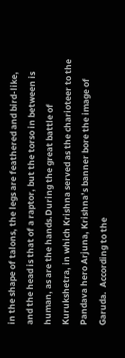in the shape of talons, the legs are feathered and bird-like, and the head is that of a raptor, but the torso in between is human, as are the hands.During the great battle of Kurukshetra, in which Krishna served as the charioteer to the Pandava hero Arjuna, Krishna’s banner bore the image of Garuda.  According to the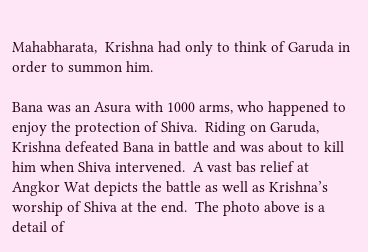Mahabharata,  Krishna had only to think of Garuda in order to summon him.

Bana was an Asura with 1000 arms, who happened to enjoy the protection of Shiva.  Riding on Garuda, Krishna defeated Bana in battle and was about to kill him when Shiva intervened.  A vast bas relief at Angkor Wat depicts the battle as well as Krishna’s worship of Shiva at the end.  The photo above is a detail of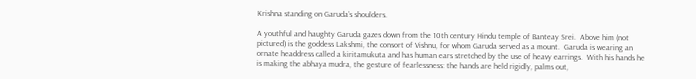Krishna standing on Garuda’s shoulders.

A youthful and haughty Garuda gazes down from the 10th century Hindu temple of Banteay Srei.  Above him (not pictured) is the goddess Lakshmi, the consort of Vishnu, for whom Garuda served as a mount.  Garuda is wearing an ornate headdress called a kiritamukuta and has human ears stretched by the use of heavy earrings.  With his hands he is making the abhaya mudra, the gesture of fearlessness: the hands are held rigidly, palms out,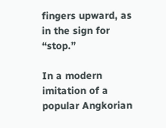fingers upward, as in the sign for “stop.”

In a modern imitation of a popular Angkorian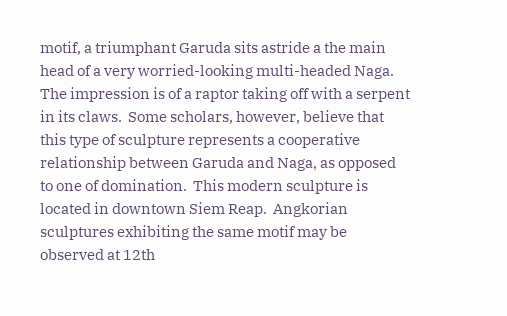motif, a triumphant Garuda sits astride a the main head of a very worried-looking multi-headed Naga.  The impression is of a raptor taking off with a serpent in its claws.  Some scholars, however, believe that this type of sculpture represents a cooperative relationship between Garuda and Naga, as opposed to one of domination.  This modern sculpture is located in downtown Siem Reap.  Angkorian sculptures exhibiting the same motif may be observed at 12th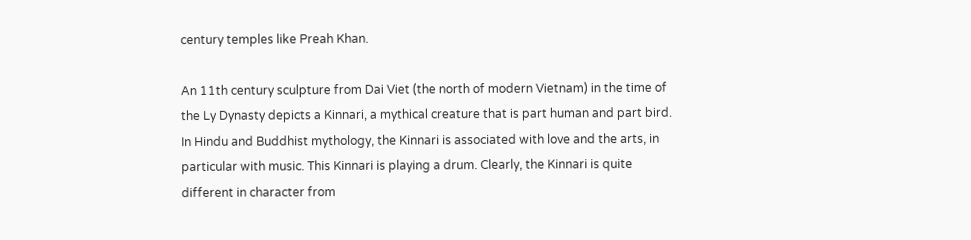century temples like Preah Khan.

An 11th century sculpture from Dai Viet (the north of modern Vietnam) in the time of the Ly Dynasty depicts a Kinnari, a mythical creature that is part human and part bird. In Hindu and Buddhist mythology, the Kinnari is associated with love and the arts, in particular with music. This Kinnari is playing a drum. Clearly, the Kinnari is quite different in character from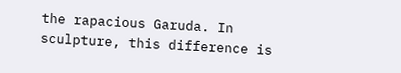the rapacious Garuda. In sculpture, this difference is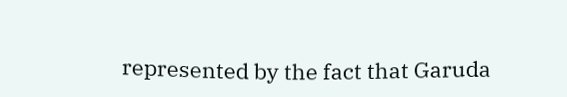represented by the fact that Garuda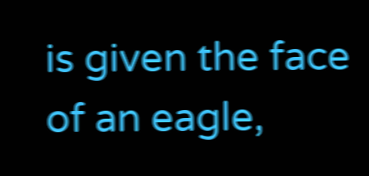is given the face of an eagle,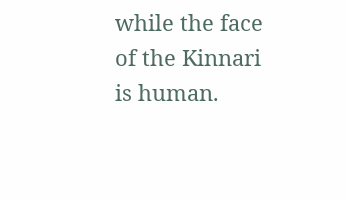while the face of the Kinnari is human.